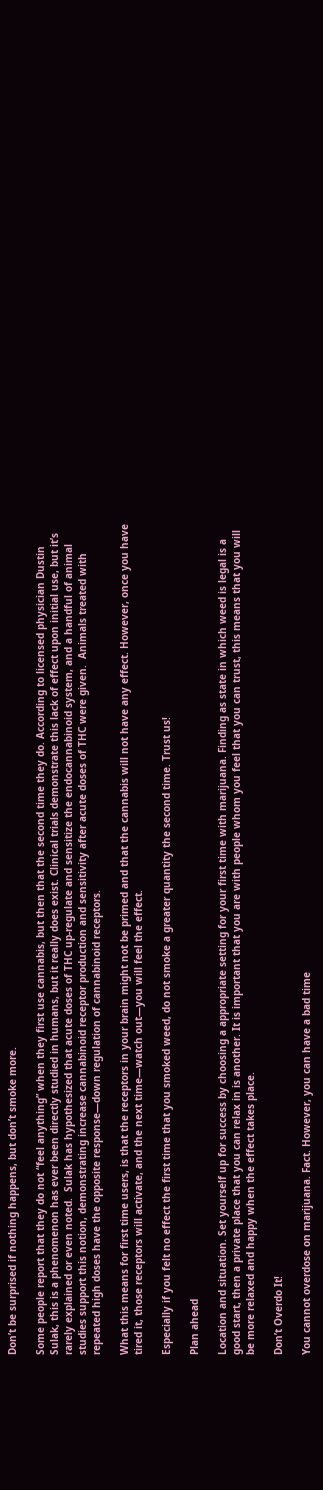Don’t be surprised if nothing happens, but don’t smoke more.

Some people report that they do not “feel anything” when they first use cannabis, but then that the second time they do. According to licensed physician Dustin Sulak, this is a phenomenon has ever been directly studied in humans, but it really does exist. Clinical trials demonstrate this lack of effect upon initial use, but it’s rarely explained or even noted.  Sulak has hypothesized that acute doses of THC up-regulate and sensitize the endocannabinoid system, and a handful of animal studies support this notion, demonstrating increase cannabinoid receptor production and sensitivity after acute doses of THC were given.  Animals treated with repeated high doses have the opposite response—down regulation of cannabinoid receptors.

What this means for first time users, is that the receptors in your brain might not be primed and that the cannabis will not have any effect. However, once you have tired it, those receptors will activate, and the next time—watch out—you will feel the effect.

Especially if you felt no effect the first time that you smoked weed, do not smoke a greater quantity the second time. Trust us!

Plan ahead

Location and situation. Set yourself up for success by choosing a appropriate setting for your first time with marijuana. Finding as state in which weed is legal is a good start, then a private place that you can relax in is another. It is important that you are with people whom you feel that you can trust, this means that you will be more relaxed and happy when the effect takes place.

Don’t Overdo It!

You cannot overdose on marijuana. Fact. However, you can have a bad time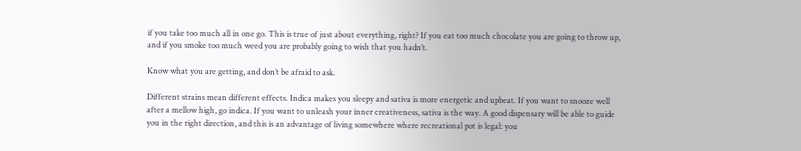if you take too much all in one go. This is true of just about everything, right? If you eat too much chocolate you are going to throw up, and if you smoke too much weed you are probably going to wish that you hadn’t.

Know what you are getting, and don’t be afraid to ask.

Different strains mean different effects. Indica makes you sleepy and sativa is more energetic and upbeat. If you want to snooze well after a mellow high, go indica. If you want to unleash your inner creativeness, sativa is the way. A good dispensary will be able to guide you in the right direction, and this is an advantage of living somewhere where recreational pot is legal: you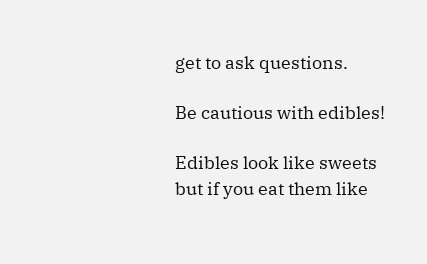get to ask questions.

Be cautious with edibles!

Edibles look like sweets but if you eat them like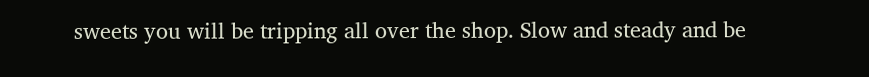sweets you will be tripping all over the shop. Slow and steady and be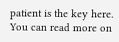patient is the key here. You can read more on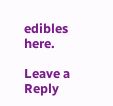edibles here.

Leave a Reply